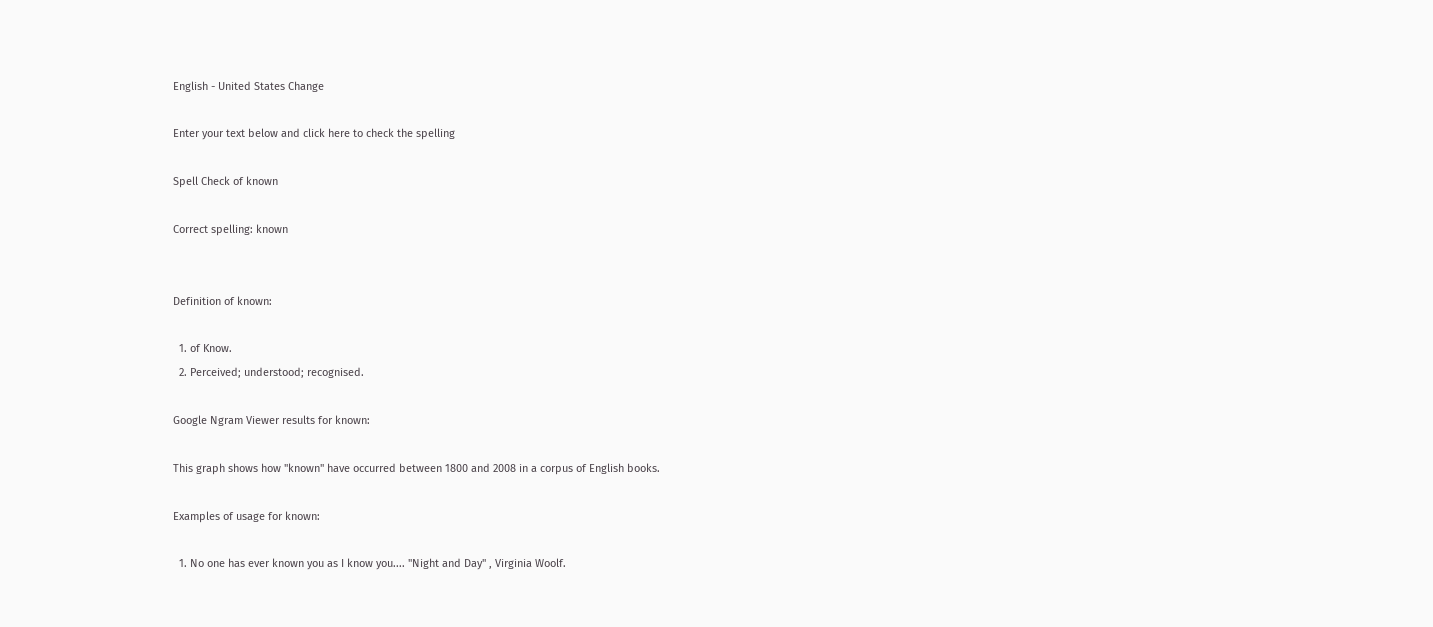English - United States Change

Enter your text below and click here to check the spelling

Spell Check of known

Correct spelling: known


Definition of known:

  1. of Know.
  2. Perceived; understood; recognised.

Google Ngram Viewer results for known:

This graph shows how "known" have occurred between 1800 and 2008 in a corpus of English books.

Examples of usage for known:

  1. No one has ever known you as I know you.... "Night and Day" , Virginia Woolf.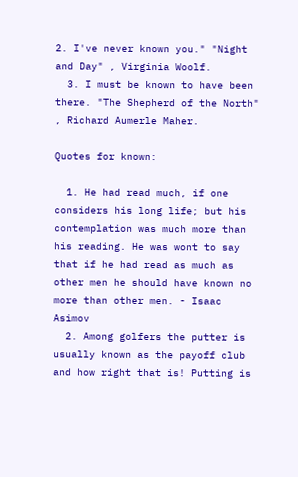2. I've never known you." "Night and Day" , Virginia Woolf.
  3. I must be known to have been there. "The Shepherd of the North" , Richard Aumerle Maher.

Quotes for known:

  1. He had read much, if one considers his long life; but his contemplation was much more than his reading. He was wont to say that if he had read as much as other men he should have known no more than other men. - Isaac Asimov
  2. Among golfers the putter is usually known as the payoff club and how right that is! Putting is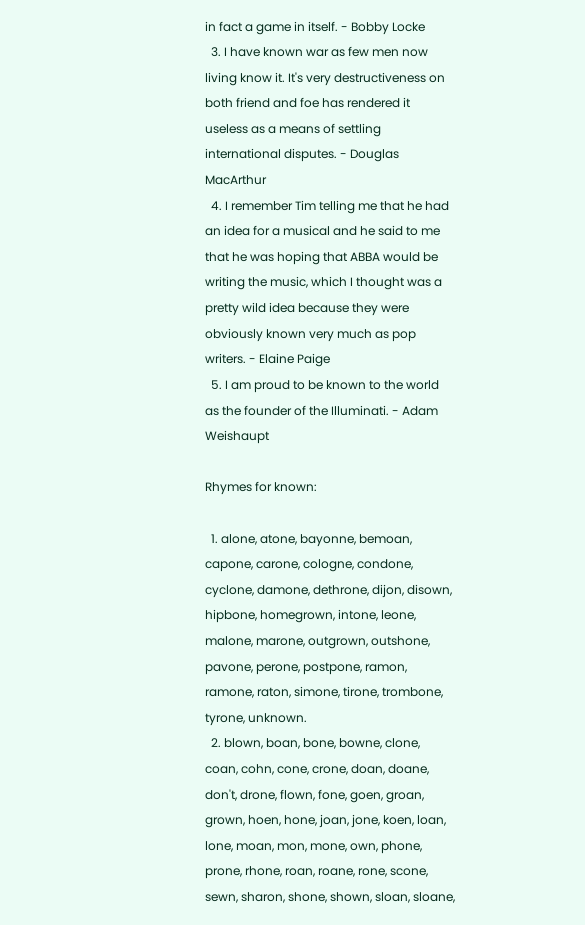in fact a game in itself. - Bobby Locke
  3. I have known war as few men now living know it. It's very destructiveness on both friend and foe has rendered it useless as a means of settling international disputes. - Douglas MacArthur
  4. I remember Tim telling me that he had an idea for a musical and he said to me that he was hoping that ABBA would be writing the music, which I thought was a pretty wild idea because they were obviously known very much as pop writers. - Elaine Paige
  5. I am proud to be known to the world as the founder of the Illuminati. - Adam Weishaupt

Rhymes for known:

  1. alone, atone, bayonne, bemoan, capone, carone, cologne, condone, cyclone, damone, dethrone, dijon, disown, hipbone, homegrown, intone, leone, malone, marone, outgrown, outshone, pavone, perone, postpone, ramon, ramone, raton, simone, tirone, trombone, tyrone, unknown.
  2. blown, boan, bone, bowne, clone, coan, cohn, cone, crone, doan, doane, don't, drone, flown, fone, goen, groan, grown, hoen, hone, joan, jone, koen, loan, lone, moan, mon, mone, own, phone, prone, rhone, roan, roane, rone, scone, sewn, sharon, shone, shown, sloan, sloane,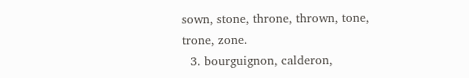sown, stone, throne, thrown, tone, trone, zone.
  3. bourguignon, calderon,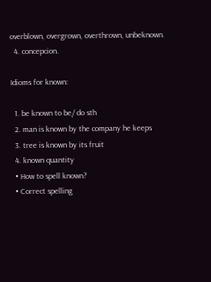overblown, overgrown, overthrown, unbeknown.
  4. concepcion.

Idioms for known:

  1. be known to be/ do sth
  2. man is known by the company he keeps
  3. tree is known by its fruit
  4. known quantity
  • How to spell known?
  • Correct spelling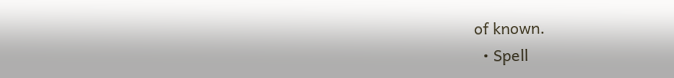of known.
  • Spell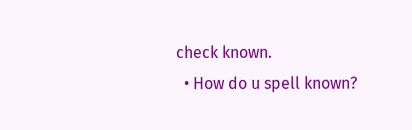check known.
  • How do u spell known?